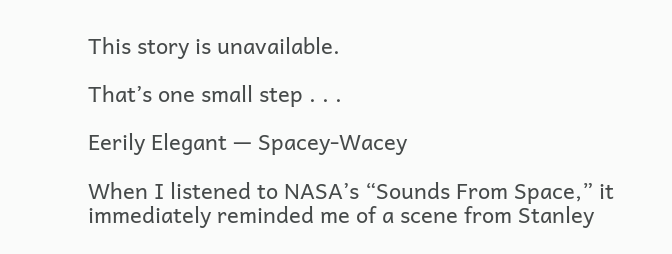This story is unavailable.

That’s one small step . . .

Eerily Elegant — Spacey-Wacey

When I listened to NASA’s “Sounds From Space,” it immediately reminded me of a scene from Stanley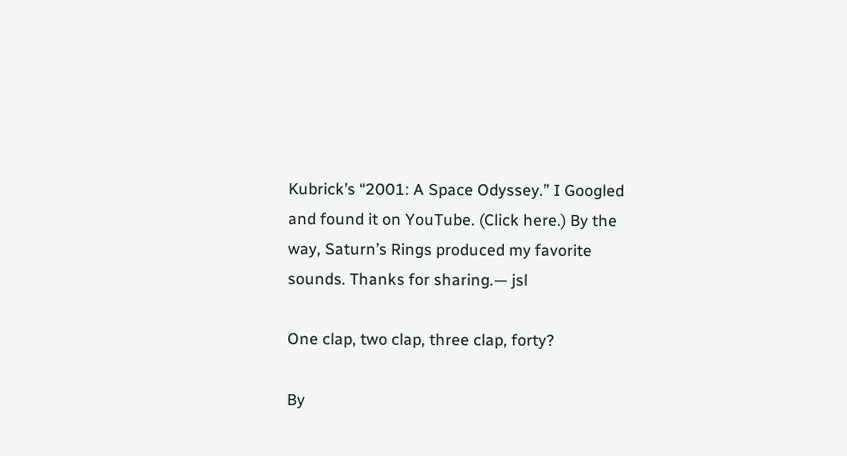Kubrick’s “2001: A Space Odyssey.” I Googled and found it on YouTube. (Click here.) By the way, Saturn’s Rings produced my favorite sounds. Thanks for sharing.— jsl

One clap, two clap, three clap, forty?

By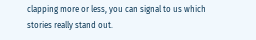clapping more or less, you can signal to us which stories really stand out.